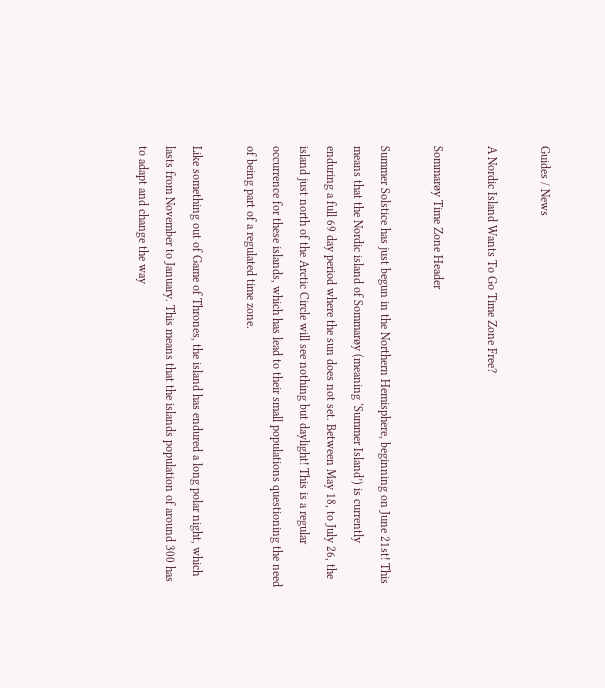Guides / News

A Nordic Island Wants To Go Time Zone Free?

Sommarøy Time Zone Header

Summer Solstice has just begun in the Northern Hemisphere, beginning on June 21st! This means that the Nordic island of Sommarøy (meaning ‘Summer Island’) is currently enduring a full 69 day period where the sun does not set. Between May 18, to July 26, the island just north of the Arctic Circle will see nothing but daylight! This is a regular occurrence for these islands, which has lead to their small populations questioning the need of being part of a regulated time zone.

Like something out of Game of Thrones, the island has endured a long polar night, which lasts from November to January. This means that the islands population of around 300 has to adapt and change the way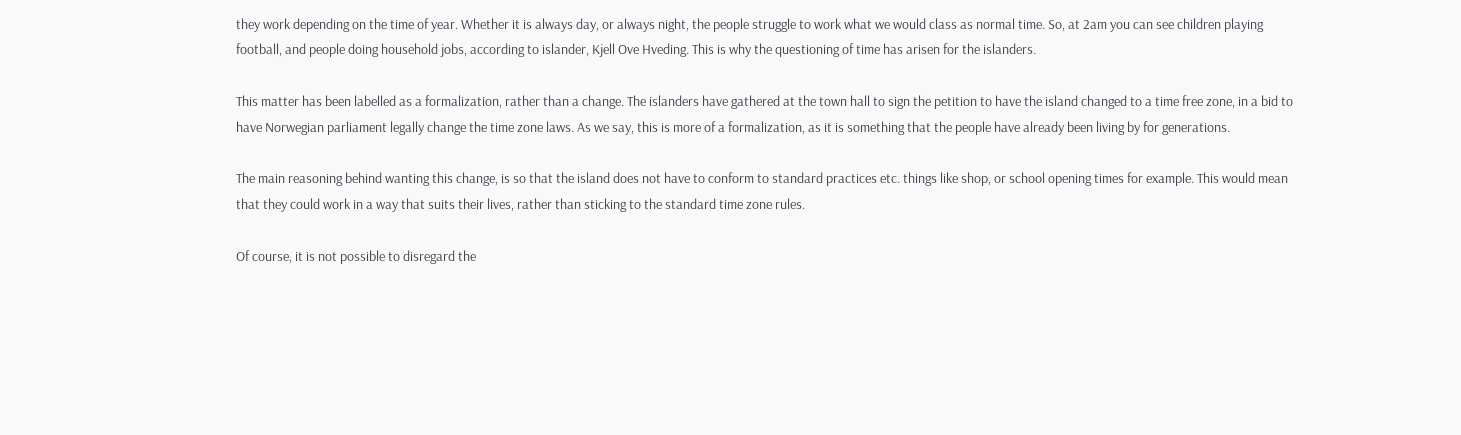they work depending on the time of year. Whether it is always day, or always night, the people struggle to work what we would class as normal time. So, at 2am you can see children playing football, and people doing household jobs, according to islander, Kjell Ove Hveding. This is why the questioning of time has arisen for the islanders.

This matter has been labelled as a formalization, rather than a change. The islanders have gathered at the town hall to sign the petition to have the island changed to a time free zone, in a bid to have Norwegian parliament legally change the time zone laws. As we say, this is more of a formalization, as it is something that the people have already been living by for generations.

The main reasoning behind wanting this change, is so that the island does not have to conform to standard practices etc. things like shop, or school opening times for example. This would mean that they could work in a way that suits their lives, rather than sticking to the standard time zone rules.

Of course, it is not possible to disregard the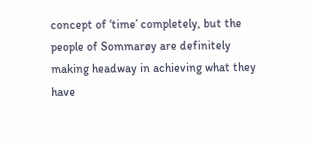concept of ‘time’ completely, but the people of Sommarøy are definitely making headway in achieving what they have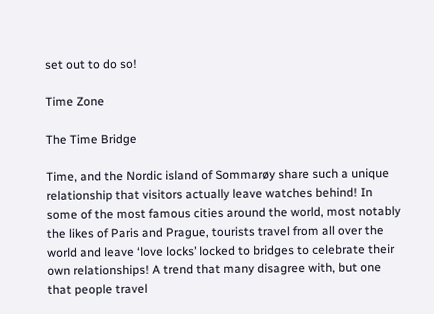set out to do so!

Time Zone

The Time Bridge

Time, and the Nordic island of Sommarøy share such a unique relationship that visitors actually leave watches behind! In some of the most famous cities around the world, most notably the likes of Paris and Prague, tourists travel from all over the world and leave ‘love locks’ locked to bridges to celebrate their own relationships! A trend that many disagree with, but one that people travel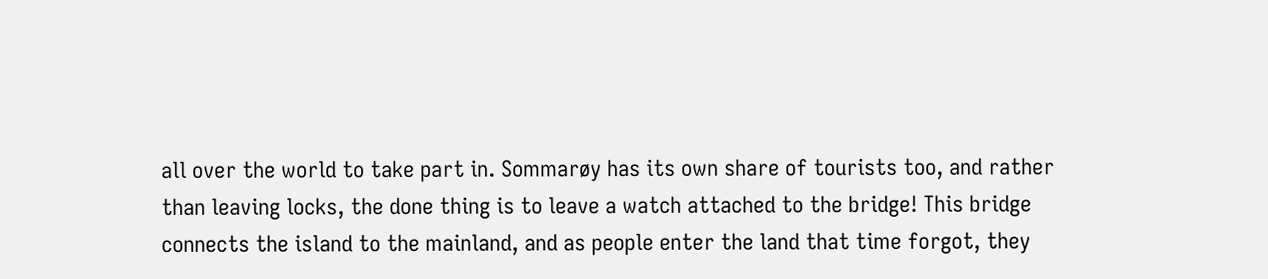all over the world to take part in. Sommarøy has its own share of tourists too, and rather than leaving locks, the done thing is to leave a watch attached to the bridge! This bridge connects the island to the mainland, and as people enter the land that time forgot, they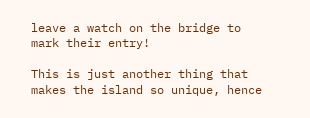leave a watch on the bridge to mark their entry!

This is just another thing that makes the island so unique, hence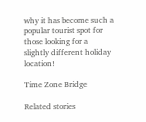why it has become such a popular tourist spot for those looking for a slightly different holiday location!

Time Zone Bridge

Related stories